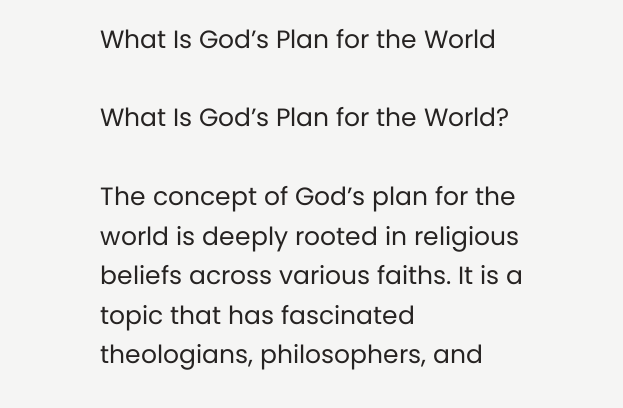What Is God’s Plan for the World

What Is God’s Plan for the World?

The concept of God’s plan for the world is deeply rooted in religious beliefs across various faiths. It is a topic that has fascinated theologians, philosophers, and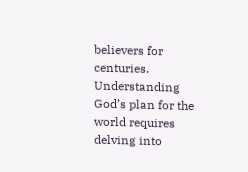believers for centuries. Understanding God’s plan for the world requires delving into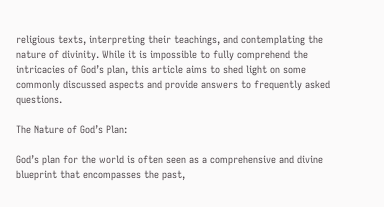religious texts, interpreting their teachings, and contemplating the nature of divinity. While it is impossible to fully comprehend the intricacies of God’s plan, this article aims to shed light on some commonly discussed aspects and provide answers to frequently asked questions.

The Nature of God’s Plan:

God’s plan for the world is often seen as a comprehensive and divine blueprint that encompasses the past,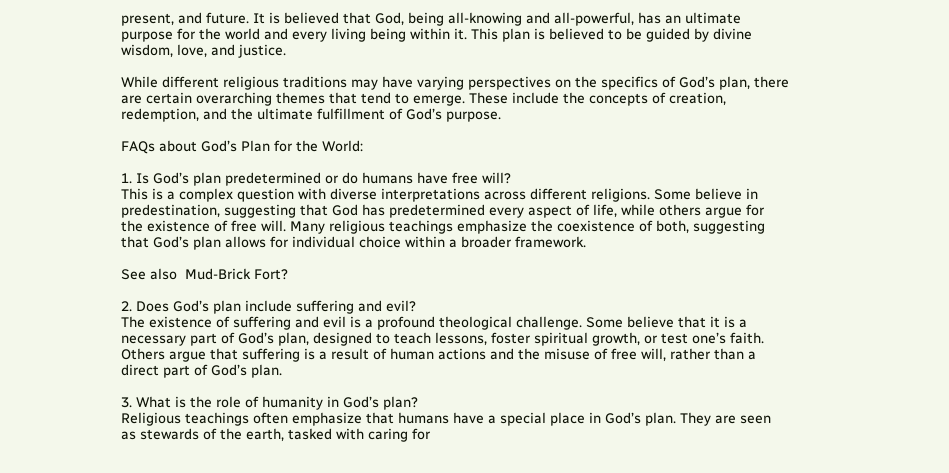present, and future. It is believed that God, being all-knowing and all-powerful, has an ultimate purpose for the world and every living being within it. This plan is believed to be guided by divine wisdom, love, and justice.

While different religious traditions may have varying perspectives on the specifics of God’s plan, there are certain overarching themes that tend to emerge. These include the concepts of creation, redemption, and the ultimate fulfillment of God’s purpose.

FAQs about God’s Plan for the World:

1. Is God’s plan predetermined or do humans have free will?
This is a complex question with diverse interpretations across different religions. Some believe in predestination, suggesting that God has predetermined every aspect of life, while others argue for the existence of free will. Many religious teachings emphasize the coexistence of both, suggesting that God’s plan allows for individual choice within a broader framework.

See also  Mud-Brick Fort?

2. Does God’s plan include suffering and evil?
The existence of suffering and evil is a profound theological challenge. Some believe that it is a necessary part of God’s plan, designed to teach lessons, foster spiritual growth, or test one’s faith. Others argue that suffering is a result of human actions and the misuse of free will, rather than a direct part of God’s plan.

3. What is the role of humanity in God’s plan?
Religious teachings often emphasize that humans have a special place in God’s plan. They are seen as stewards of the earth, tasked with caring for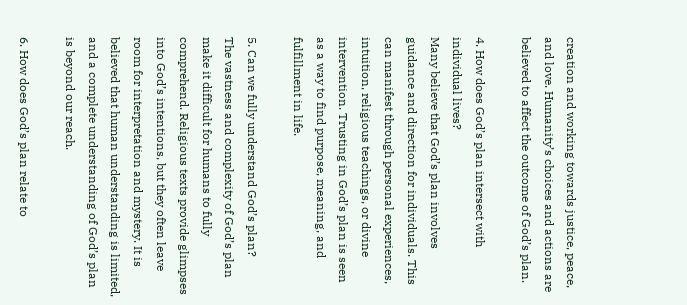creation and working towards justice, peace, and love. Humanity’s choices and actions are believed to affect the outcome of God’s plan.

4. How does God’s plan intersect with individual lives?
Many believe that God’s plan involves guidance and direction for individuals. This can manifest through personal experiences, intuition, religious teachings, or divine intervention. Trusting in God’s plan is seen as a way to find purpose, meaning, and fulfillment in life.

5. Can we fully understand God’s plan?
The vastness and complexity of God’s plan make it difficult for humans to fully comprehend. Religious texts provide glimpses into God’s intentions, but they often leave room for interpretation and mystery. It is believed that human understanding is limited, and a complete understanding of God’s plan is beyond our reach.

6. How does God’s plan relate to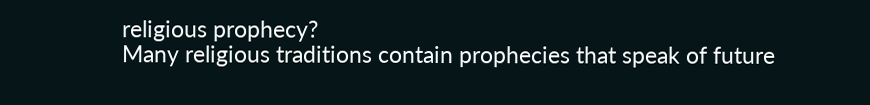religious prophecy?
Many religious traditions contain prophecies that speak of future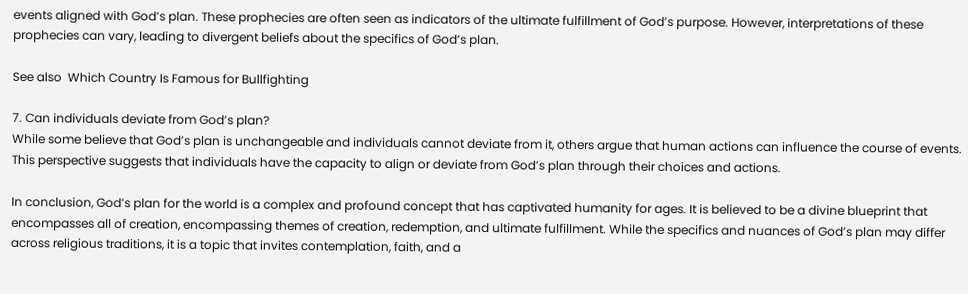events aligned with God’s plan. These prophecies are often seen as indicators of the ultimate fulfillment of God’s purpose. However, interpretations of these prophecies can vary, leading to divergent beliefs about the specifics of God’s plan.

See also  Which Country Is Famous for Bullfighting

7. Can individuals deviate from God’s plan?
While some believe that God’s plan is unchangeable and individuals cannot deviate from it, others argue that human actions can influence the course of events. This perspective suggests that individuals have the capacity to align or deviate from God’s plan through their choices and actions.

In conclusion, God’s plan for the world is a complex and profound concept that has captivated humanity for ages. It is believed to be a divine blueprint that encompasses all of creation, encompassing themes of creation, redemption, and ultimate fulfillment. While the specifics and nuances of God’s plan may differ across religious traditions, it is a topic that invites contemplation, faith, and a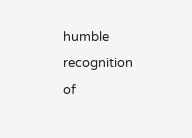humble recognition of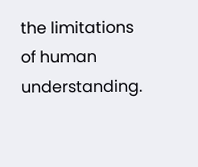the limitations of human understanding.